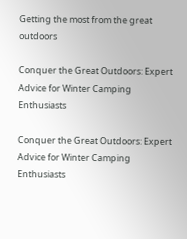Getting the most from the great outdoors

Conquer the Great Outdoors: Expert Advice for Winter Camping Enthusiasts

Conquer the Great Outdoors: Expert Advice for Winter Camping Enthusiasts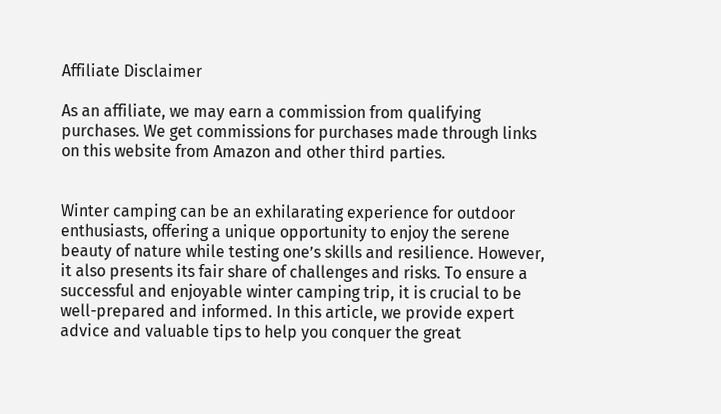Affiliate Disclaimer

As an affiliate, we may earn a commission from qualifying purchases. We get commissions for purchases made through links on this website from Amazon and other third parties.


Winter camping can be an exhilarating experience for outdoor enthusiasts, offering a unique opportunity to enjoy the serene beauty of nature while testing one’s skills and resilience. However, it also presents its fair share of challenges and risks. To ensure a successful and enjoyable winter camping trip, it is crucial to be well-prepared and informed. In this article, we provide expert advice and valuable tips to help you conquer the great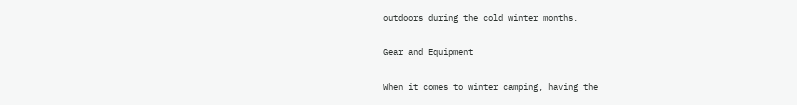outdoors during the cold winter months.

Gear and Equipment

When it comes to winter camping, having the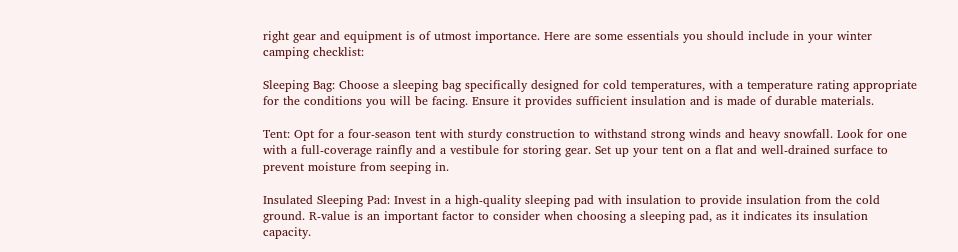right gear and equipment is of utmost importance. Here are some essentials you should include in your winter camping checklist:

Sleeping Bag: Choose a sleeping bag specifically designed for cold temperatures, with a temperature rating appropriate for the conditions you will be facing. Ensure it provides sufficient insulation and is made of durable materials.

Tent: Opt for a four-season tent with sturdy construction to withstand strong winds and heavy snowfall. Look for one with a full-coverage rainfly and a vestibule for storing gear. Set up your tent on a flat and well-drained surface to prevent moisture from seeping in.

Insulated Sleeping Pad: Invest in a high-quality sleeping pad with insulation to provide insulation from the cold ground. R-value is an important factor to consider when choosing a sleeping pad, as it indicates its insulation capacity.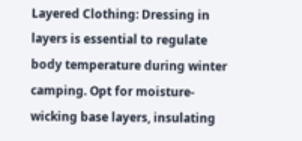Layered Clothing: Dressing in layers is essential to regulate body temperature during winter camping. Opt for moisture-wicking base layers, insulating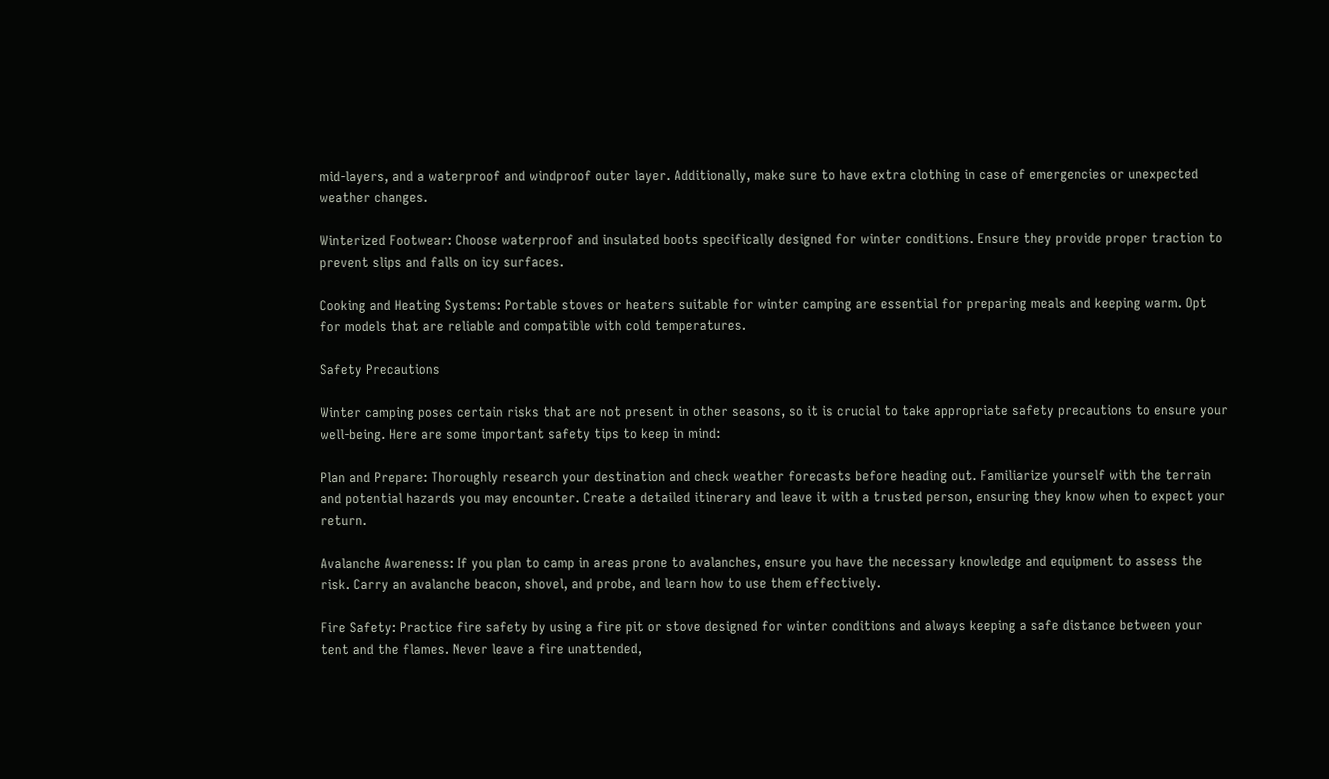mid-layers, and a waterproof and windproof outer layer. Additionally, make sure to have extra clothing in case of emergencies or unexpected weather changes.

Winterized Footwear: Choose waterproof and insulated boots specifically designed for winter conditions. Ensure they provide proper traction to prevent slips and falls on icy surfaces.

Cooking and Heating Systems: Portable stoves or heaters suitable for winter camping are essential for preparing meals and keeping warm. Opt for models that are reliable and compatible with cold temperatures.

Safety Precautions

Winter camping poses certain risks that are not present in other seasons, so it is crucial to take appropriate safety precautions to ensure your well-being. Here are some important safety tips to keep in mind:

Plan and Prepare: Thoroughly research your destination and check weather forecasts before heading out. Familiarize yourself with the terrain and potential hazards you may encounter. Create a detailed itinerary and leave it with a trusted person, ensuring they know when to expect your return.

Avalanche Awareness: If you plan to camp in areas prone to avalanches, ensure you have the necessary knowledge and equipment to assess the risk. Carry an avalanche beacon, shovel, and probe, and learn how to use them effectively.

Fire Safety: Practice fire safety by using a fire pit or stove designed for winter conditions and always keeping a safe distance between your tent and the flames. Never leave a fire unattended,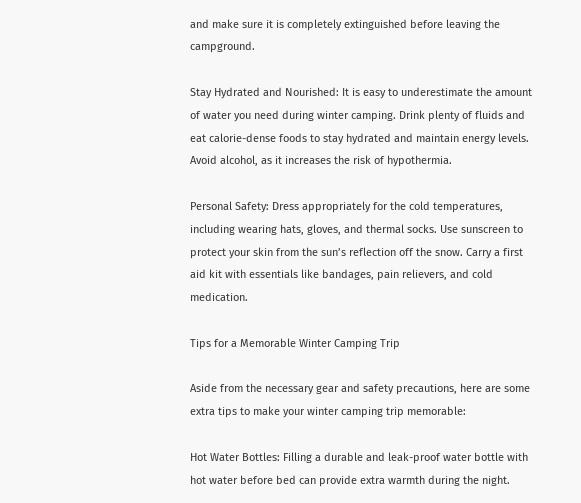and make sure it is completely extinguished before leaving the campground.

Stay Hydrated and Nourished: It is easy to underestimate the amount of water you need during winter camping. Drink plenty of fluids and eat calorie-dense foods to stay hydrated and maintain energy levels. Avoid alcohol, as it increases the risk of hypothermia.

Personal Safety: Dress appropriately for the cold temperatures, including wearing hats, gloves, and thermal socks. Use sunscreen to protect your skin from the sun’s reflection off the snow. Carry a first aid kit with essentials like bandages, pain relievers, and cold medication.

Tips for a Memorable Winter Camping Trip

Aside from the necessary gear and safety precautions, here are some extra tips to make your winter camping trip memorable:

Hot Water Bottles: Filling a durable and leak-proof water bottle with hot water before bed can provide extra warmth during the night.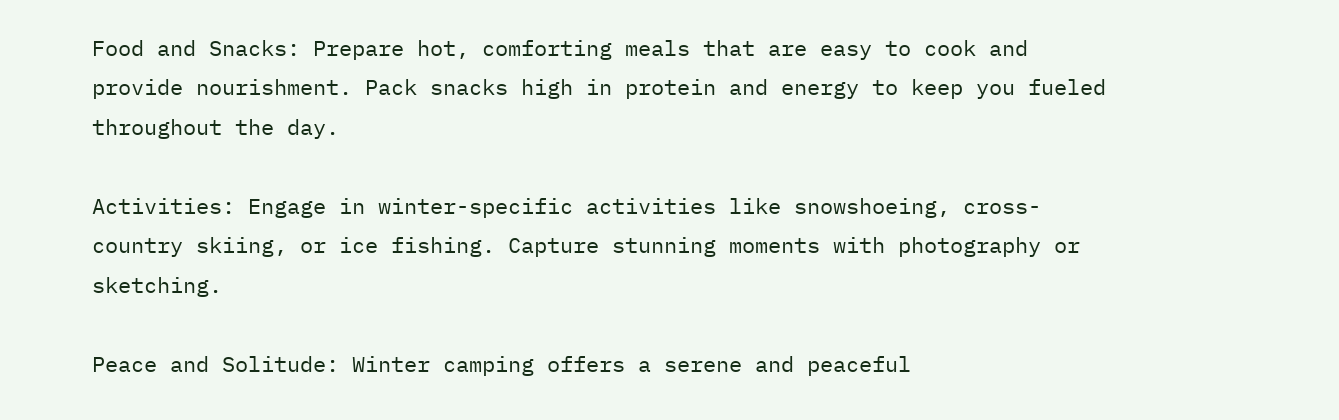Food and Snacks: Prepare hot, comforting meals that are easy to cook and provide nourishment. Pack snacks high in protein and energy to keep you fueled throughout the day.

Activities: Engage in winter-specific activities like snowshoeing, cross-country skiing, or ice fishing. Capture stunning moments with photography or sketching.

Peace and Solitude: Winter camping offers a serene and peaceful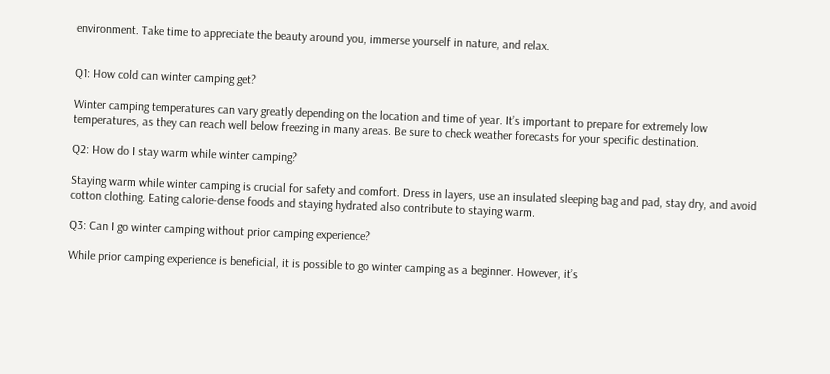environment. Take time to appreciate the beauty around you, immerse yourself in nature, and relax.


Q1: How cold can winter camping get?

Winter camping temperatures can vary greatly depending on the location and time of year. It’s important to prepare for extremely low temperatures, as they can reach well below freezing in many areas. Be sure to check weather forecasts for your specific destination.

Q2: How do I stay warm while winter camping?

Staying warm while winter camping is crucial for safety and comfort. Dress in layers, use an insulated sleeping bag and pad, stay dry, and avoid cotton clothing. Eating calorie-dense foods and staying hydrated also contribute to staying warm.

Q3: Can I go winter camping without prior camping experience?

While prior camping experience is beneficial, it is possible to go winter camping as a beginner. However, it’s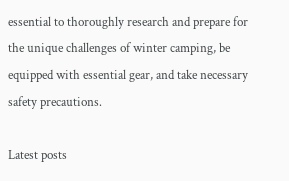essential to thoroughly research and prepare for the unique challenges of winter camping, be equipped with essential gear, and take necessary safety precautions.

Latest posts